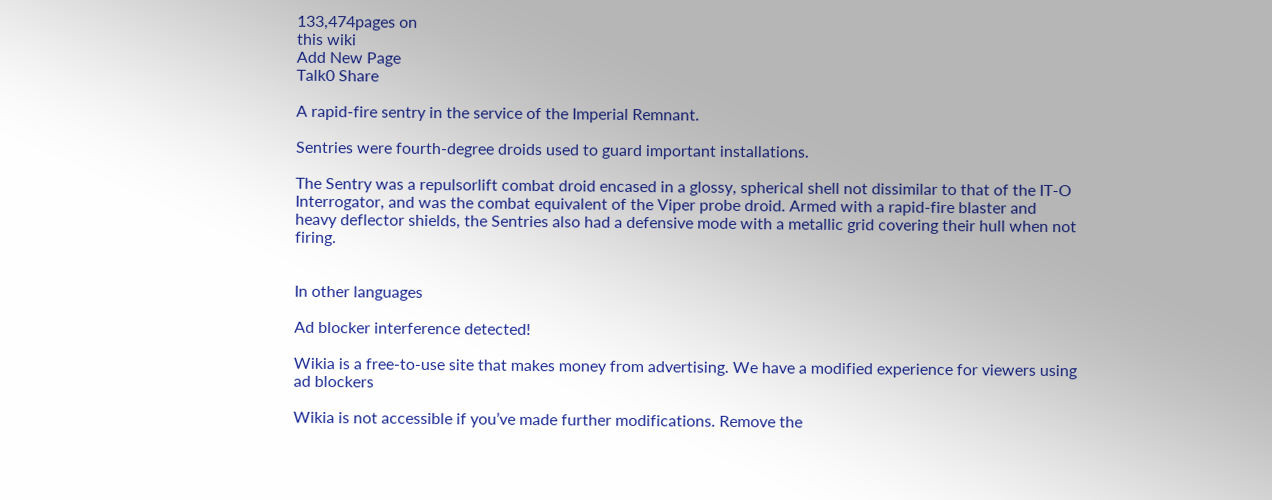133,474pages on
this wiki
Add New Page
Talk0 Share

A rapid-fire sentry in the service of the Imperial Remnant.

Sentries were fourth-degree droids used to guard important installations.

The Sentry was a repulsorlift combat droid encased in a glossy, spherical shell not dissimilar to that of the IT-O Interrogator, and was the combat equivalent of the Viper probe droid. Armed with a rapid-fire blaster and heavy deflector shields, the Sentries also had a defensive mode with a metallic grid covering their hull when not firing.


In other languages

Ad blocker interference detected!

Wikia is a free-to-use site that makes money from advertising. We have a modified experience for viewers using ad blockers

Wikia is not accessible if you’ve made further modifications. Remove the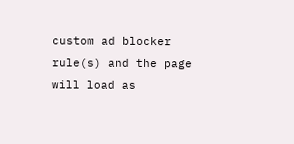custom ad blocker rule(s) and the page will load as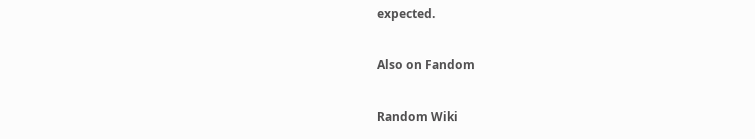expected.

Also on Fandom

Random Wiki